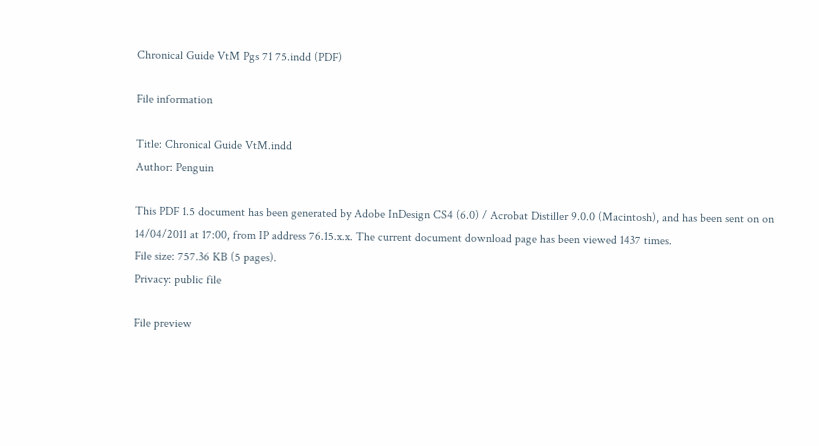Chronical Guide VtM Pgs 71 75.indd (PDF)

File information

Title: Chronical Guide VtM.indd
Author: Penguin

This PDF 1.5 document has been generated by Adobe InDesign CS4 (6.0) / Acrobat Distiller 9.0.0 (Macintosh), and has been sent on on 14/04/2011 at 17:00, from IP address 76.15.x.x. The current document download page has been viewed 1437 times.
File size: 757.36 KB (5 pages).
Privacy: public file

File preview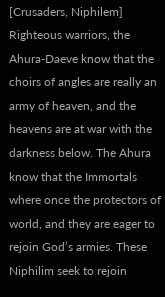[Crusaders, Niphilem]
Righteous warriors, the Ahura-Daeve know that the
choirs of angles are really an army of heaven, and the
heavens are at war with the darkness below. The Ahura
know that the Immortals where once the protectors of
world, and they are eager to rejoin God’s armies. These
Niphilim seek to rejoin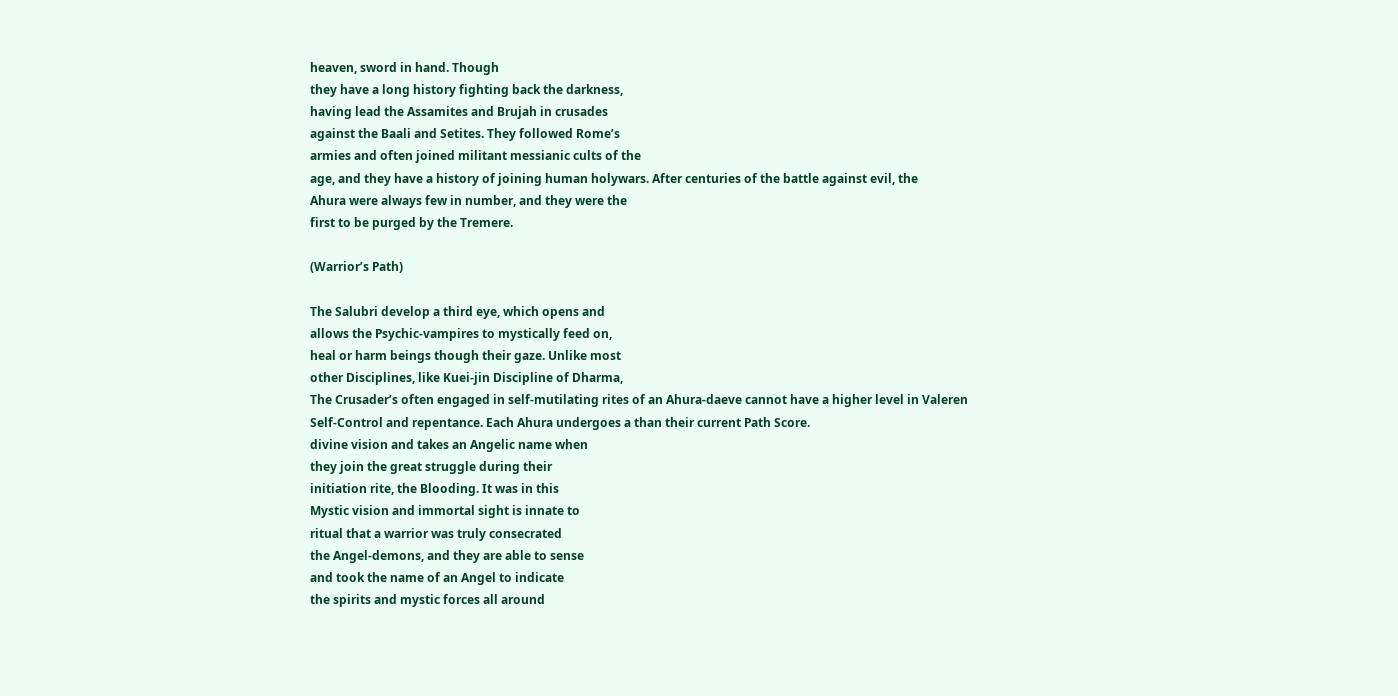heaven, sword in hand. Though
they have a long history fighting back the darkness,
having lead the Assamites and Brujah in crusades
against the Baali and Setites. They followed Rome’s
armies and often joined militant messianic cults of the
age, and they have a history of joining human holywars. After centuries of the battle against evil, the
Ahura were always few in number, and they were the
first to be purged by the Tremere.

(Warrior’s Path)

The Salubri develop a third eye, which opens and
allows the Psychic-vampires to mystically feed on,
heal or harm beings though their gaze. Unlike most
other Disciplines, like Kuei-jin Discipline of Dharma,
The Crusader’s often engaged in self-mutilating rites of an Ahura-daeve cannot have a higher level in Valeren
Self-Control and repentance. Each Ahura undergoes a than their current Path Score.
divine vision and takes an Angelic name when
they join the great struggle during their
initiation rite, the Blooding. It was in this
Mystic vision and immortal sight is innate to
ritual that a warrior was truly consecrated
the Angel-demons, and they are able to sense
and took the name of an Angel to indicate
the spirits and mystic forces all around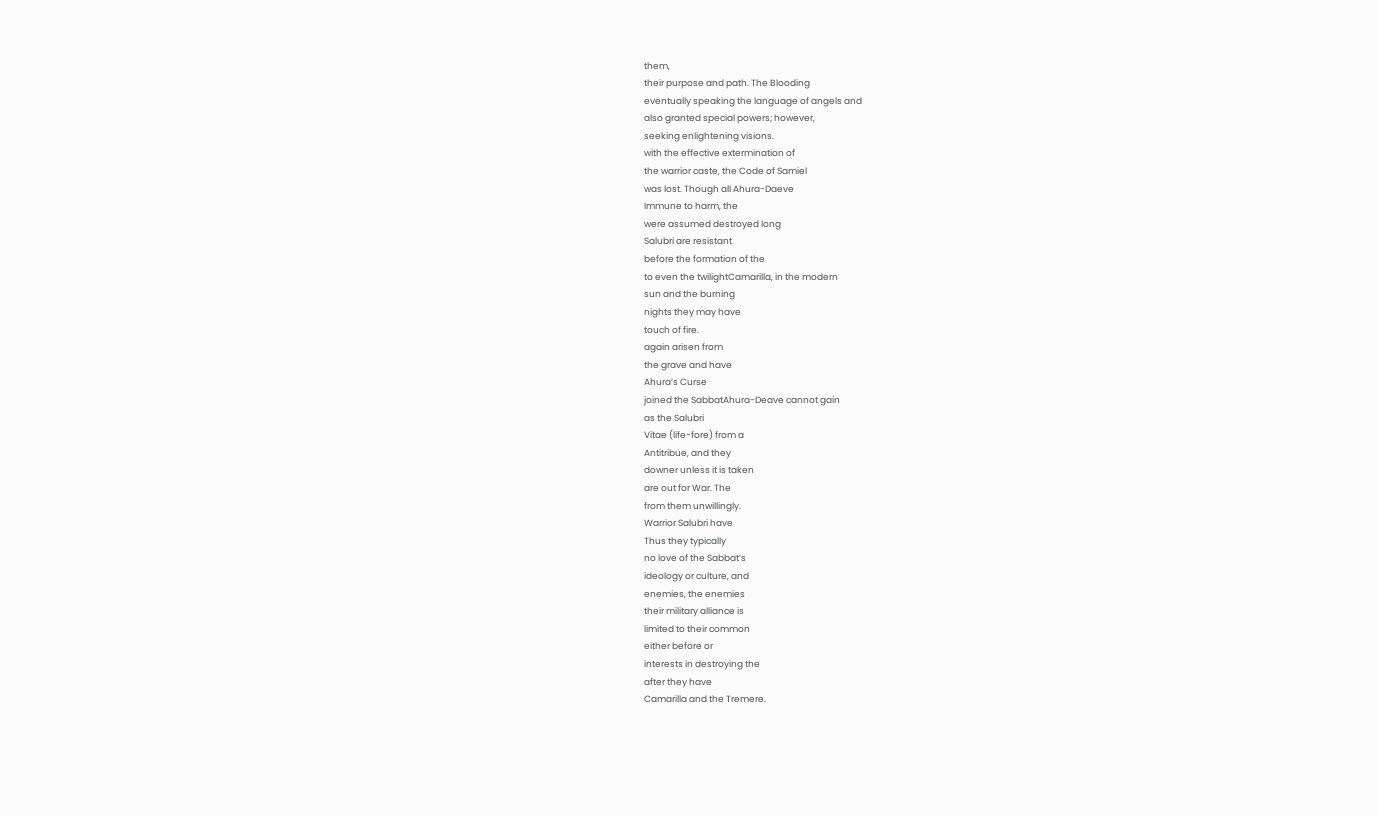them,
their purpose and path. The Blooding
eventually speaking the language of angels and
also granted special powers; however,
seeking enlightening visions.
with the effective extermination of
the warrior caste, the Code of Samiel
was lost. Though all Ahura-Daeve
Immune to harm, the
were assumed destroyed long
Salubri are resistant
before the formation of the
to even the twilightCamarilla, in the modern
sun and the burning
nights they may have
touch of fire.
again arisen from
the grave and have
Ahura’s Curse
joined the SabbatAhura-Deave cannot gain
as the Salubri
Vitae (life-fore) from a
Antitribue, and they
downer unless it is taken
are out for War. The
from them unwillingly.
Warrior Salubri have
Thus they typically
no love of the Sabbat’s
ideology or culture, and
enemies, the enemies
their military alliance is
limited to their common
either before or
interests in destroying the
after they have
Camarilla and the Tremere.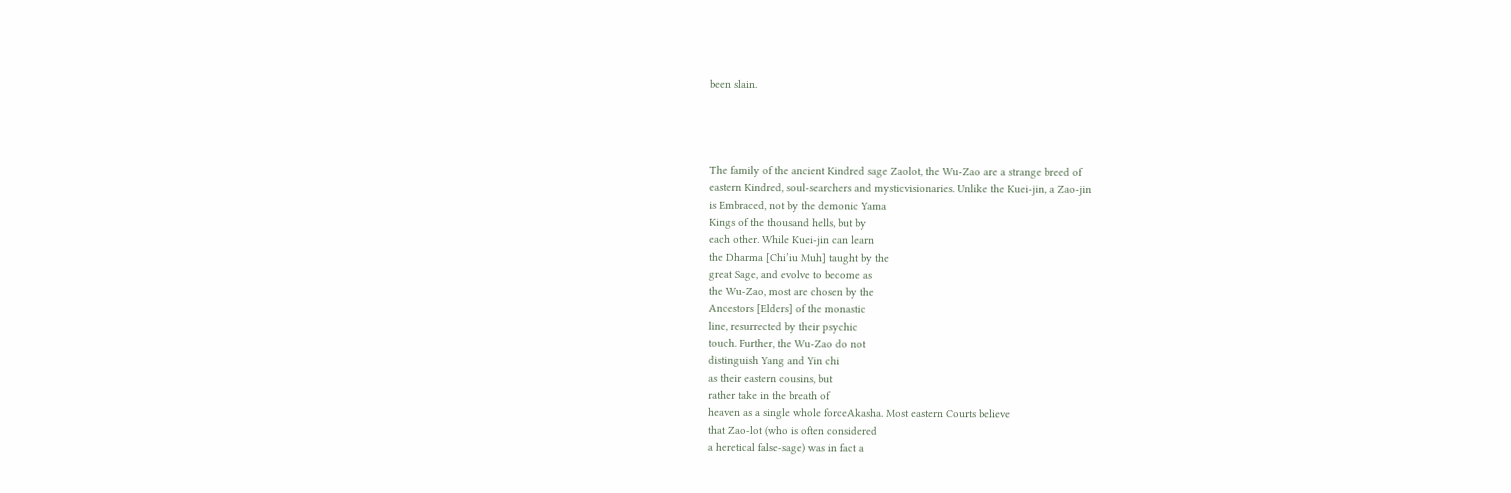been slain.




The family of the ancient Kindred sage Zaolot, the Wu-Zao are a strange breed of
eastern Kindred, soul-searchers and mysticvisionaries. Unlike the Kuei-jin, a Zao-jin
is Embraced, not by the demonic Yama
Kings of the thousand hells, but by
each other. While Kuei-jin can learn
the Dharma [Chi’iu Muh] taught by the
great Sage, and evolve to become as
the Wu-Zao, most are chosen by the
Ancestors [Elders] of the monastic
line, resurrected by their psychic
touch. Further, the Wu-Zao do not
distinguish Yang and Yin chi
as their eastern cousins, but
rather take in the breath of
heaven as a single whole forceAkasha. Most eastern Courts believe
that Zao-lot (who is often considered
a heretical false-sage) was in fact a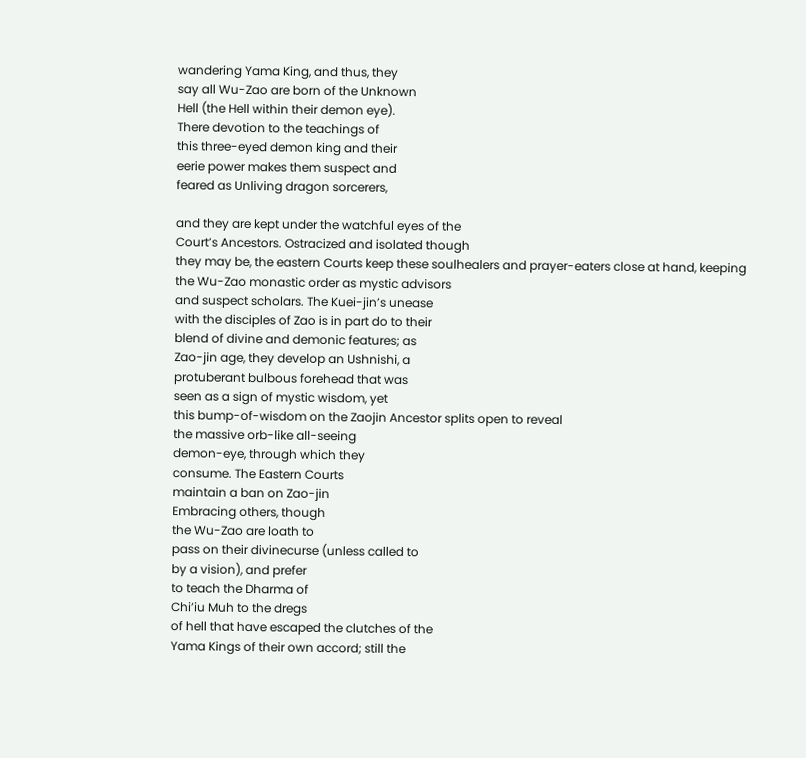wandering Yama King, and thus, they
say all Wu-Zao are born of the Unknown
Hell (the Hell within their demon eye).
There devotion to the teachings of
this three-eyed demon king and their
eerie power makes them suspect and
feared as Unliving dragon sorcerers,

and they are kept under the watchful eyes of the
Court’s Ancestors. Ostracized and isolated though
they may be, the eastern Courts keep these soulhealers and prayer-eaters close at hand, keeping
the Wu-Zao monastic order as mystic advisors
and suspect scholars. The Kuei-jin’s unease
with the disciples of Zao is in part do to their
blend of divine and demonic features; as
Zao-jin age, they develop an Ushnishi, a
protuberant bulbous forehead that was
seen as a sign of mystic wisdom, yet
this bump-of-wisdom on the Zaojin Ancestor splits open to reveal
the massive orb-like all-seeing
demon-eye, through which they
consume. The Eastern Courts
maintain a ban on Zao-jin
Embracing others, though
the Wu-Zao are loath to
pass on their divinecurse (unless called to
by a vision), and prefer
to teach the Dharma of
Chi’iu Muh to the dregs
of hell that have escaped the clutches of the
Yama Kings of their own accord; still the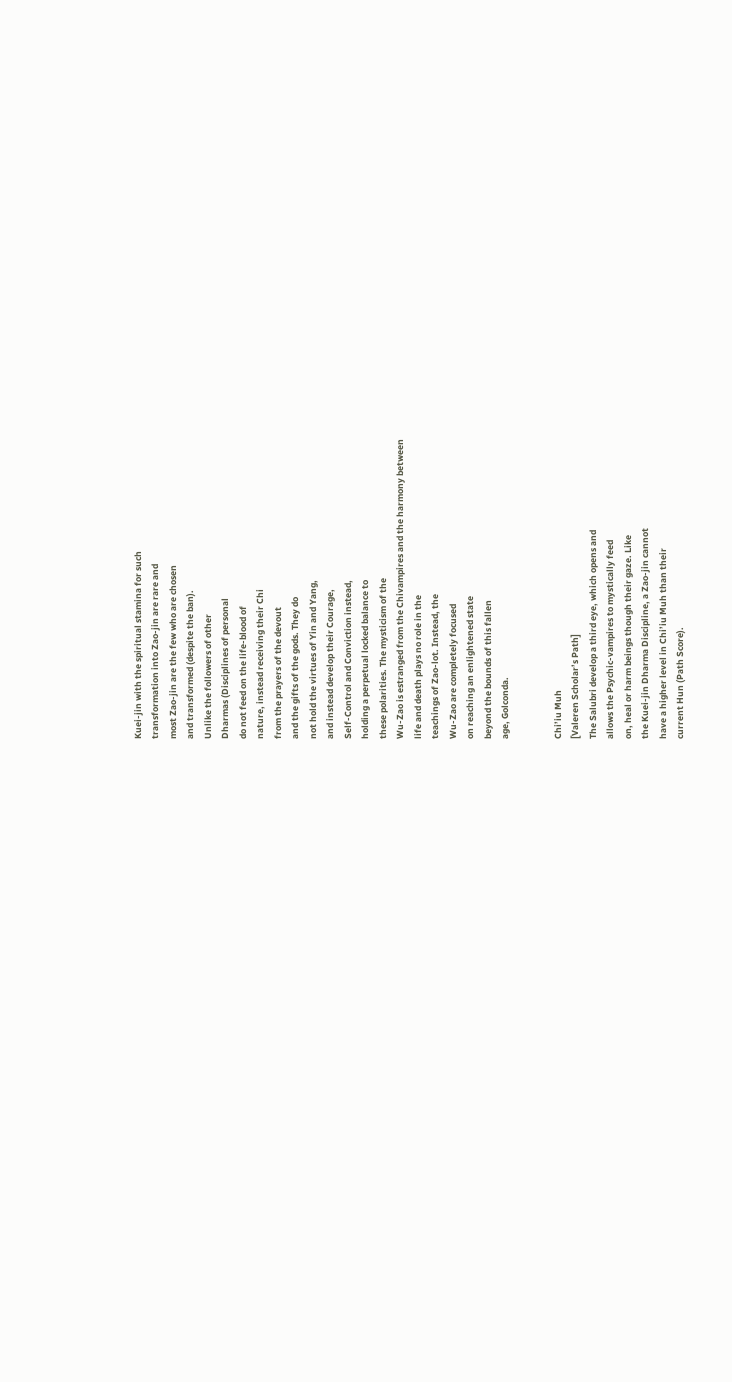Kuei-jin with the spiritual stamina for such
transformation into Zao-jin are rare and
most Zao-jin are the few who are chosen
and transformed (despite the ban).
Unlike the followers of other
Dharmas (Disciplines of personal
do not feed on the life-blood of
nature, instead receiving their Chi
from the prayers of the devout
and the gifts of the gods. They do
not hold the virtues of Yin and Yang,
and instead develop their Courage,
Self-Control and Conviction instead,
holding a perpetual locked balance to
these polarities. The mysticism of the
Wu-Zao is estranged from the Chivampires and the harmony between
life and death plays no role in the
teachings of Zao-lot. Instead, the
Wu-Zao are completely focused
on reaching an enlightened state
beyond the bounds of this fallen
age, Golconda.


Chi’iu Muh
[Valeren Scholar’s Path]
The Salubri develop a third eye, which opens and
allows the Psychic-vampires to mystically feed
on, heal or harm beings though their gaze. Like
the Kuei-jin Dharma Discipline, a Zao-jin cannot
have a higher level in Chi’iu Muh than their
current Hun (Path Score).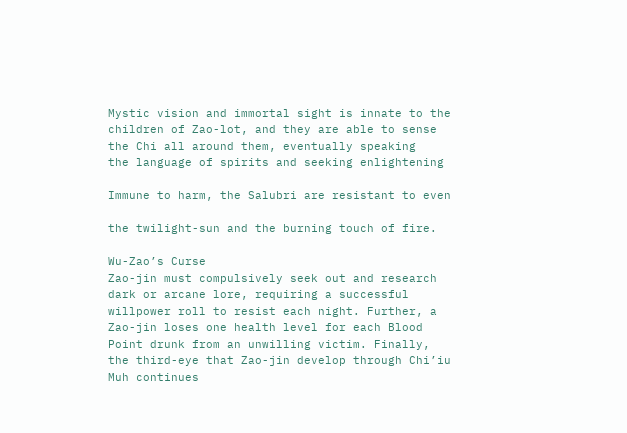Mystic vision and immortal sight is innate to the
children of Zao-lot, and they are able to sense
the Chi all around them, eventually speaking
the language of spirits and seeking enlightening

Immune to harm, the Salubri are resistant to even

the twilight-sun and the burning touch of fire.

Wu-Zao’s Curse
Zao-jin must compulsively seek out and research
dark or arcane lore, requiring a successful
willpower roll to resist each night. Further, a
Zao-jin loses one health level for each Blood
Point drunk from an unwilling victim. Finally,
the third-eye that Zao-jin develop through Chi’iu
Muh continues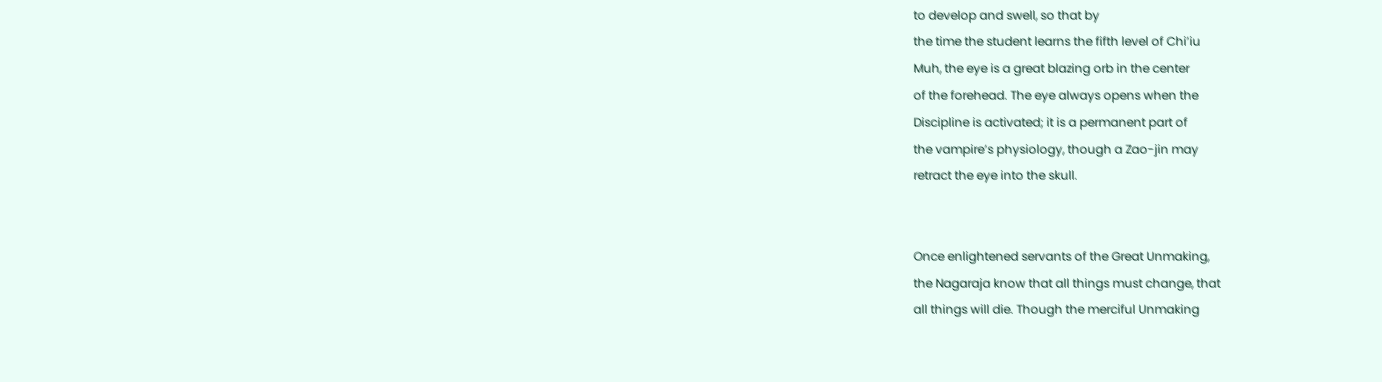to develop and swell, so that by
the time the student learns the fifth level of Chi’iu
Muh, the eye is a great blazing orb in the center
of the forehead. The eye always opens when the
Discipline is activated; it is a permanent part of
the vampire’s physiology, though a Zao-jin may
retract the eye into the skull.


Once enlightened servants of the Great Unmaking,
the Nagaraja know that all things must change, that
all things will die. Though the merciful Unmaking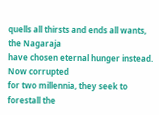quells all thirsts and ends all wants, the Nagaraja
have chosen eternal hunger instead. Now corrupted
for two millennia, they seek to forestall the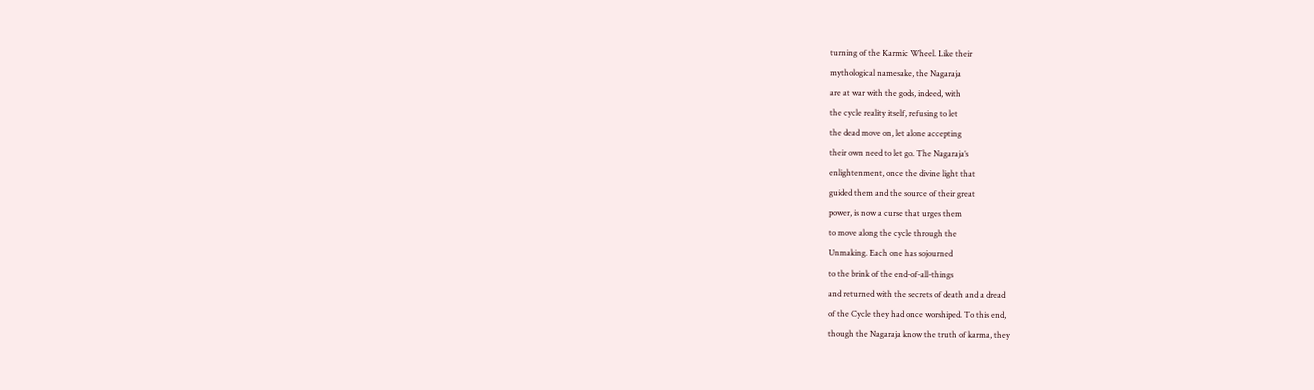turning of the Karmic Wheel. Like their
mythological namesake, the Nagaraja
are at war with the gods, indeed, with
the cycle reality itself, refusing to let
the dead move on, let alone accepting
their own need to let go. The Nagaraja’s
enlightenment, once the divine light that
guided them and the source of their great
power, is now a curse that urges them
to move along the cycle through the
Unmaking. Each one has sojourned
to the brink of the end-of-all-things
and returned with the secrets of death and a dread
of the Cycle they had once worshiped. To this end,
though the Nagaraja know the truth of karma, they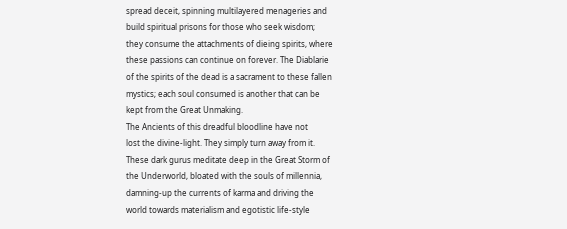spread deceit, spinning multilayered menageries and
build spiritual prisons for those who seek wisdom;
they consume the attachments of dieing spirits, where
these passions can continue on forever. The Diablarie
of the spirits of the dead is a sacrament to these fallen
mystics; each soul consumed is another that can be
kept from the Great Unmaking.
The Ancients of this dreadful bloodline have not
lost the divine-light. They simply turn away from it.
These dark gurus meditate deep in the Great Storm of
the Underworld, bloated with the souls of millennia,
damning-up the currents of karma and driving the
world towards materialism and egotistic life-style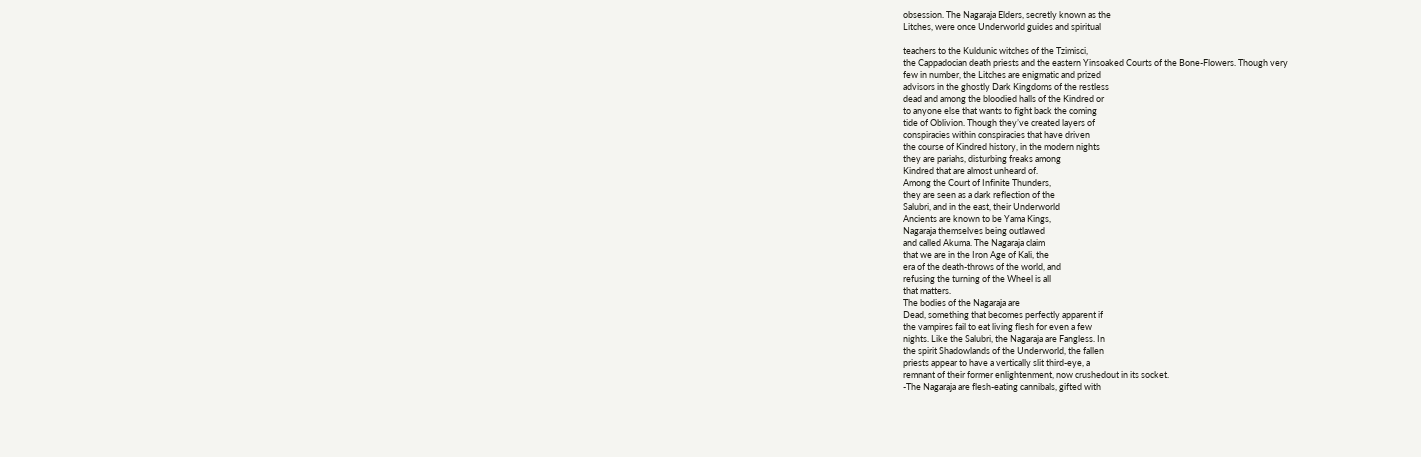obsession. The Nagaraja Elders, secretly known as the
Litches, were once Underworld guides and spiritual

teachers to the Kuldunic witches of the Tzimisci,
the Cappadocian death priests and the eastern Yinsoaked Courts of the Bone-Flowers. Though very
few in number, the Litches are enigmatic and prized
advisors in the ghostly Dark Kingdoms of the restless
dead and among the bloodied halls of the Kindred or
to anyone else that wants to fight back the coming
tide of Oblivion. Though they’ve created layers of
conspiracies within conspiracies that have driven
the course of Kindred history, in the modern nights
they are pariahs, disturbing freaks among
Kindred that are almost unheard of.
Among the Court of Infinite Thunders,
they are seen as a dark reflection of the
Salubri, and in the east, their Underworld
Ancients are known to be Yama Kings,
Nagaraja themselves being outlawed
and called Akuma. The Nagaraja claim
that we are in the Iron Age of Kali, the
era of the death-throws of the world, and
refusing the turning of the Wheel is all
that matters.
The bodies of the Nagaraja are
Dead, something that becomes perfectly apparent if
the vampires fail to eat living flesh for even a few
nights. Like the Salubri, the Nagaraja are Fangless. In
the spirit Shadowlands of the Underworld, the fallen
priests appear to have a vertically slit third-eye, a
remnant of their former enlightenment, now crushedout in its socket.
-The Nagaraja are flesh-eating cannibals, gifted with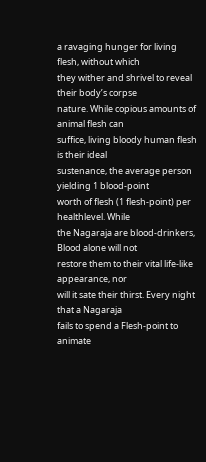a ravaging hunger for living flesh, without which
they wither and shrivel to reveal their body’s corpse
nature. While copious amounts of animal flesh can
suffice, living bloody human flesh is their ideal
sustenance, the average person yielding 1 blood-point
worth of flesh (1 flesh-point) per healthlevel. While
the Nagaraja are blood-drinkers, Blood alone will not
restore them to their vital life-like appearance, nor
will it sate their thirst. Every night that a Nagaraja
fails to spend a Flesh-point to animate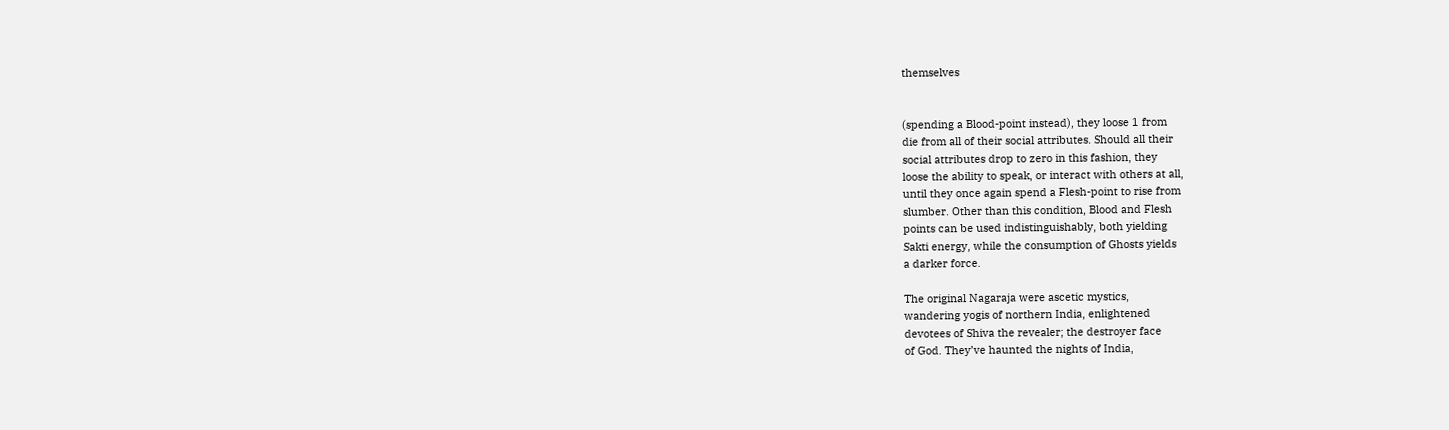themselves


(spending a Blood-point instead), they loose 1 from
die from all of their social attributes. Should all their
social attributes drop to zero in this fashion, they
loose the ability to speak, or interact with others at all,
until they once again spend a Flesh-point to rise from
slumber. Other than this condition, Blood and Flesh
points can be used indistinguishably, both yielding
Sakti energy, while the consumption of Ghosts yields
a darker force.

The original Nagaraja were ascetic mystics,
wandering yogis of northern India, enlightened
devotees of Shiva the revealer; the destroyer face
of God. They’ve haunted the nights of India,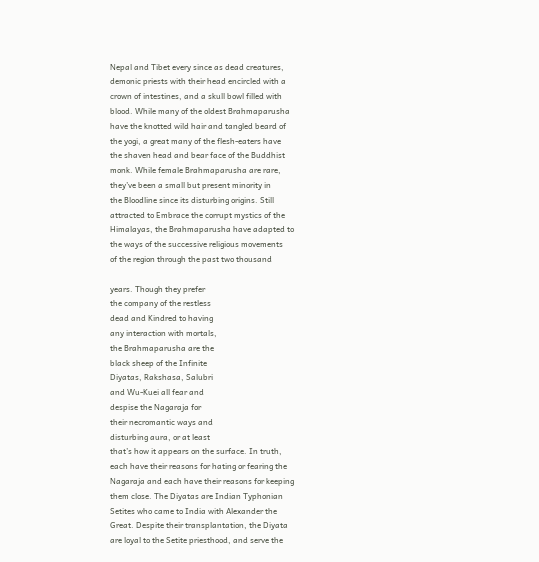Nepal and Tibet every since as dead creatures,
demonic priests with their head encircled with a
crown of intestines, and a skull bowl filled with
blood. While many of the oldest Brahmaparusha
have the knotted wild hair and tangled beard of
the yogi, a great many of the flesh-eaters have
the shaven head and bear face of the Buddhist
monk. While female Brahmaparusha are rare,
they’ve been a small but present minority in
the Bloodline since its disturbing origins. Still
attracted to Embrace the corrupt mystics of the
Himalayas, the Brahmaparusha have adapted to
the ways of the successive religious movements
of the region through the past two thousand

years. Though they prefer
the company of the restless
dead and Kindred to having
any interaction with mortals,
the Brahmaparusha are the
black sheep of the Infinite
Diyatas, Rakshasa, Salubri
and Wu-Kuei all fear and
despise the Nagaraja for
their necromantic ways and
disturbing aura, or at least
that’s how it appears on the surface. In truth,
each have their reasons for hating or fearing the
Nagaraja and each have their reasons for keeping
them close. The Diyatas are Indian Typhonian
Setites who came to India with Alexander the
Great. Despite their transplantation, the Diyata
are loyal to the Setite priesthood, and serve the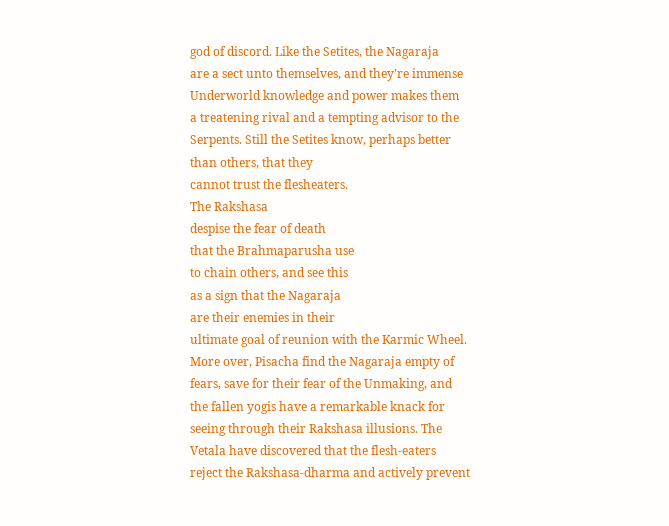god of discord. Like the Setites, the Nagaraja
are a sect unto themselves, and they’re immense
Underworld knowledge and power makes them
a treatening rival and a tempting advisor to the
Serpents. Still the Setites know, perhaps better
than others, that they
cannot trust the flesheaters.
The Rakshasa
despise the fear of death
that the Brahmaparusha use
to chain others, and see this
as a sign that the Nagaraja
are their enemies in their
ultimate goal of reunion with the Karmic Wheel.
More over, Pisacha find the Nagaraja empty of
fears, save for their fear of the Unmaking, and
the fallen yogis have a remarkable knack for
seeing through their Rakshasa illusions. The
Vetala have discovered that the flesh-eaters
reject the Rakshasa-dharma and actively prevent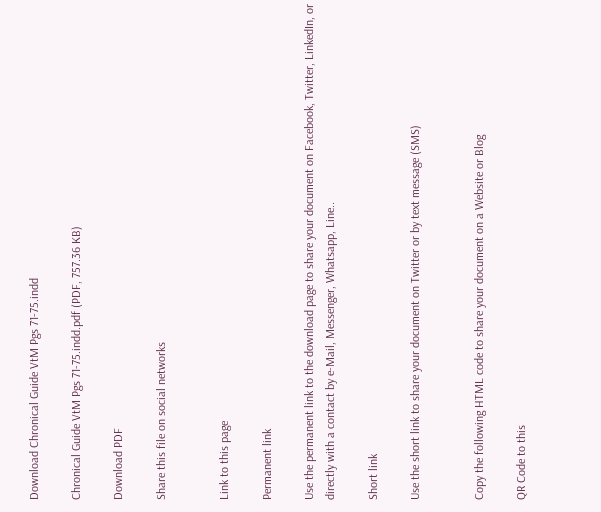Download Chronical Guide VtM Pgs 71-75.indd

Chronical Guide VtM Pgs 71-75.indd.pdf (PDF, 757.36 KB)

Download PDF

Share this file on social networks


Link to this page

Permanent link

Use the permanent link to the download page to share your document on Facebook, Twitter, LinkedIn, or directly with a contact by e-Mail, Messenger, Whatsapp, Line..

Short link

Use the short link to share your document on Twitter or by text message (SMS)


Copy the following HTML code to share your document on a Website or Blog

QR Code to this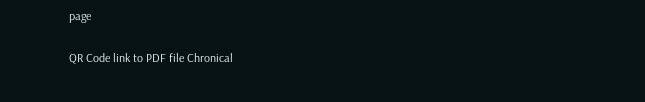page

QR Code link to PDF file Chronical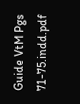Guide VtM Pgs 71-75.indd.pdf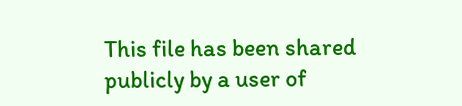This file has been shared publicly by a user of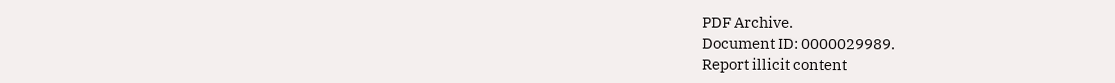PDF Archive.
Document ID: 0000029989.
Report illicit content